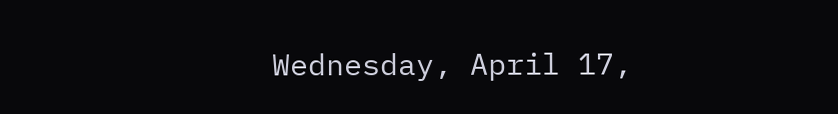Wednesday, April 17,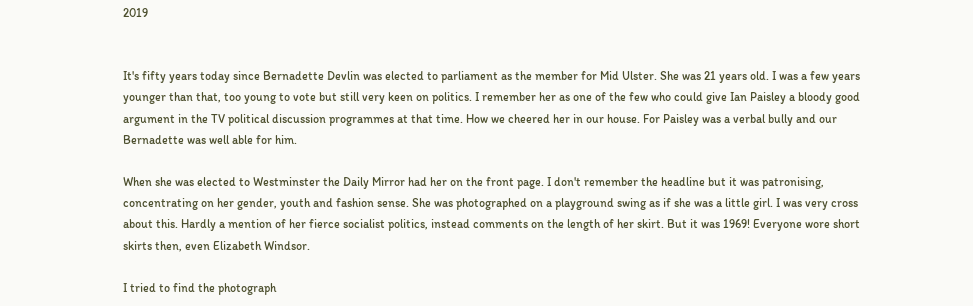2019


It's fifty years today since Bernadette Devlin was elected to parliament as the member for Mid Ulster. She was 21 years old. I was a few years younger than that, too young to vote but still very keen on politics. I remember her as one of the few who could give Ian Paisley a bloody good argument in the TV political discussion programmes at that time. How we cheered her in our house. For Paisley was a verbal bully and our Bernadette was well able for him.

When she was elected to Westminster the Daily Mirror had her on the front page. I don't remember the headline but it was patronising, concentrating on her gender, youth and fashion sense. She was photographed on a playground swing as if she was a little girl. I was very cross about this. Hardly a mention of her fierce socialist politics, instead comments on the length of her skirt. But it was 1969! Everyone wore short skirts then, even Elizabeth Windsor.

I tried to find the photograph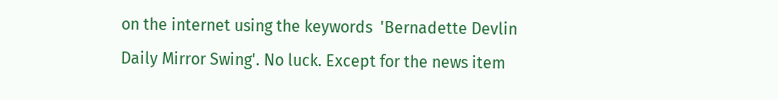on the internet using the keywords  'Bernadette Devlin Daily Mirror Swing'. No luck. Except for the news item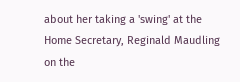about her taking a 'swing' at the Home Secretary, Reginald Maudling on the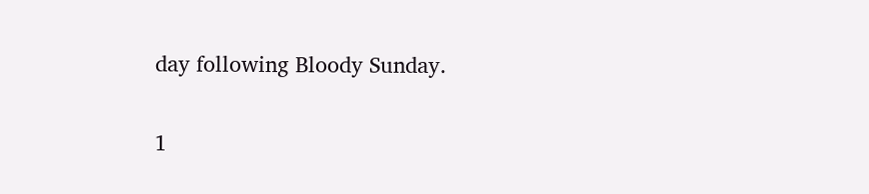day following Bloody Sunday.

1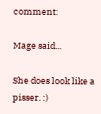comment:

Mage said...

She does look like a pisser. :)